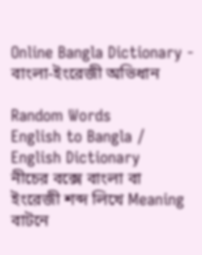Online Bangla Dictionary - বাংলা-ইংরেজী অভিধান

Random Words
English to Bangla / English Dictionary
নীচের বক্সে বাংলা বা ইংরেজী শব্দ লিখে Meaning বাটনে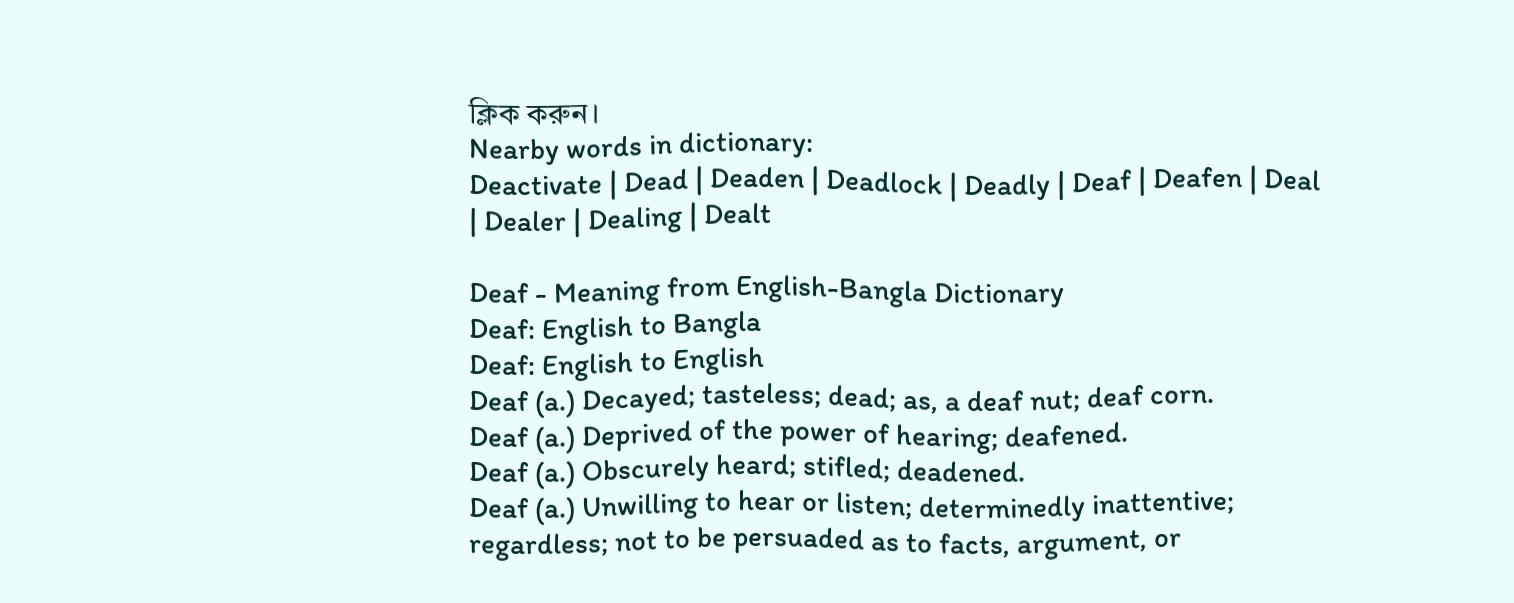ক্লিক করুন।
Nearby words in dictionary:
Deactivate | Dead | Deaden | Deadlock | Deadly | Deaf | Deafen | Deal | Dealer | Dealing | Dealt

Deaf - Meaning from English-Bangla Dictionary
Deaf: English to Bangla
Deaf: English to English
Deaf (a.) Decayed; tasteless; dead; as, a deaf nut; deaf corn.
Deaf (a.) Deprived of the power of hearing; deafened.
Deaf (a.) Obscurely heard; stifled; deadened.
Deaf (a.) Unwilling to hear or listen; determinedly inattentive; regardless; not to be persuaded as to facts, argument, or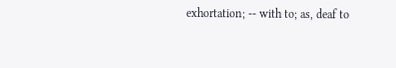exhortation; -- with to; as, deaf to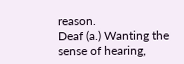reason.
Deaf (a.) Wanting the sense of hearing,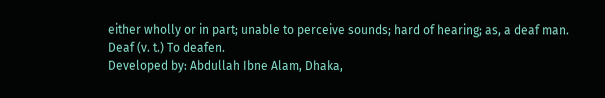either wholly or in part; unable to perceive sounds; hard of hearing; as, a deaf man.
Deaf (v. t.) To deafen.
Developed by: Abdullah Ibne Alam, Dhaka,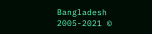Bangladesh
2005-2021 ©